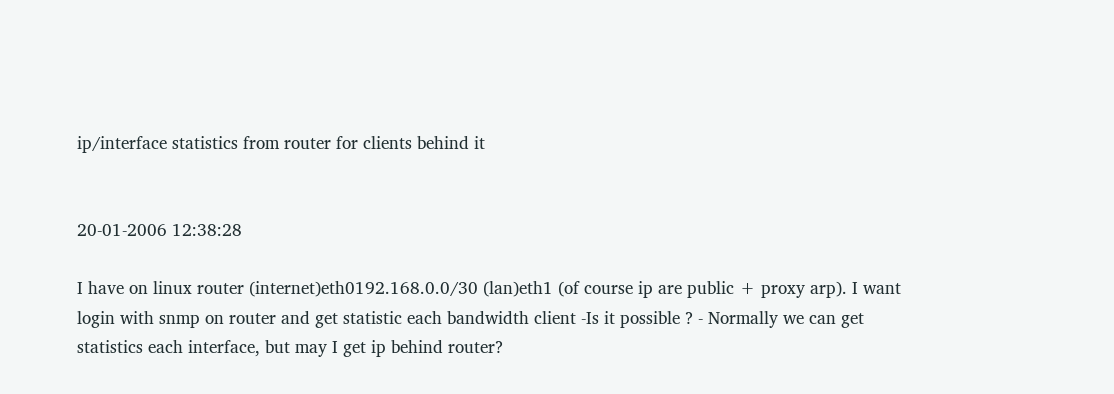ip/interface statistics from router for clients behind it


20-01-2006 12:38:28

I have on linux router (internet)eth0192.168.0.0/30 (lan)eth1 (of course ip are public + proxy arp). I want login with snmp on router and get statistic each bandwidth client -Is it possible ? - Normally we can get statistics each interface, but may I get ip behind router?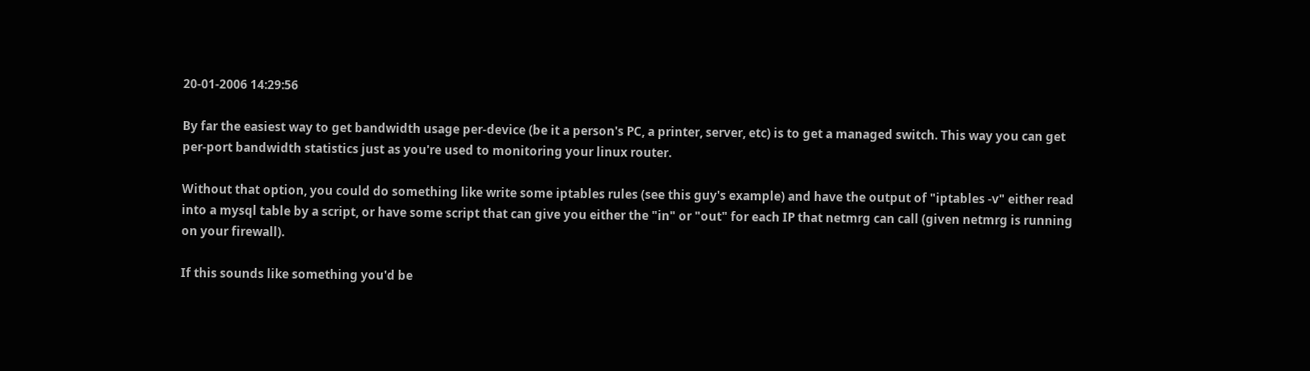20-01-2006 14:29:56

By far the easiest way to get bandwidth usage per-device (be it a person's PC, a printer, server, etc) is to get a managed switch. This way you can get per-port bandwidth statistics just as you're used to monitoring your linux router.

Without that option, you could do something like write some iptables rules (see this guy's example) and have the output of "iptables -v" either read into a mysql table by a script, or have some script that can give you either the "in" or "out" for each IP that netmrg can call (given netmrg is running on your firewall).

If this sounds like something you'd be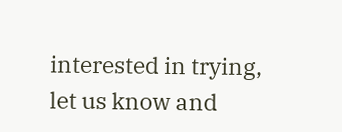interested in trying, let us know and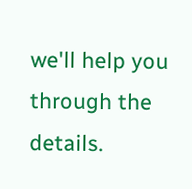we'll help you through the details.